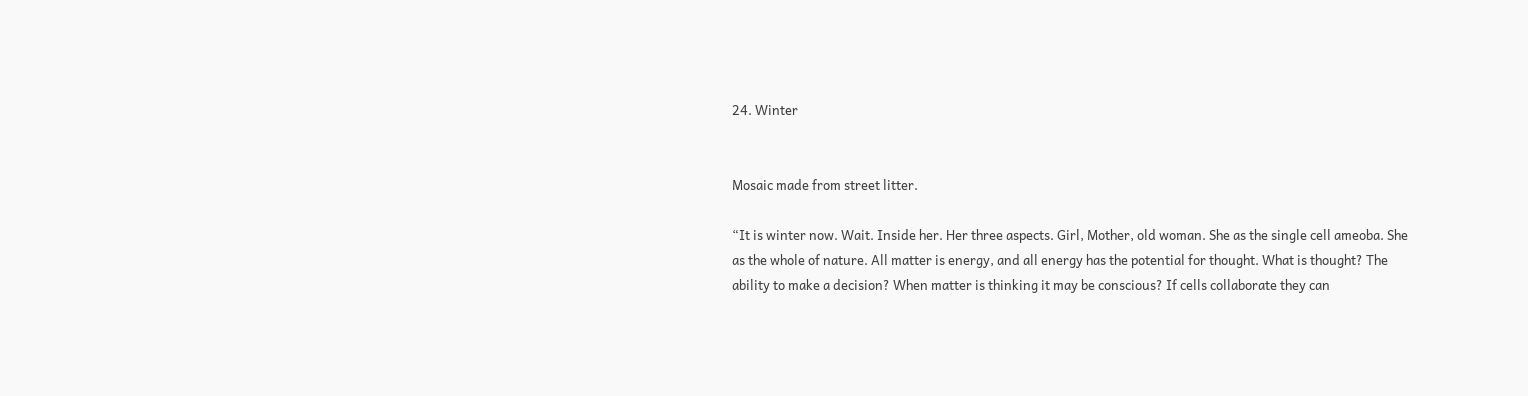24. Winter


Mosaic made from street litter.

“It is winter now. Wait. Inside her. Her three aspects. Girl, Mother, old woman. She as the single cell ameoba. She as the whole of nature. All matter is energy, and all energy has the potential for thought. What is thought? The ability to make a decision? When matter is thinking it may be conscious? If cells collaborate they can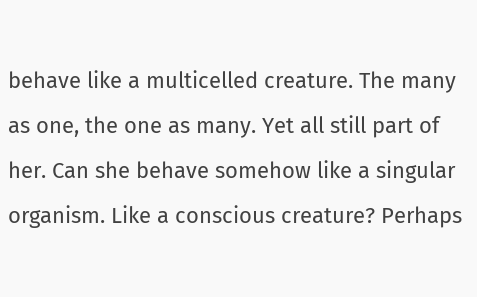behave like a multicelled creature. The many as one, the one as many. Yet all still part of her. Can she behave somehow like a singular organism. Like a conscious creature? Perhaps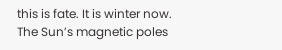this is fate. It is winter now. The Sun’s magnetic poles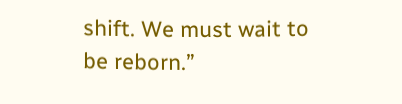shift. We must wait to be reborn.”